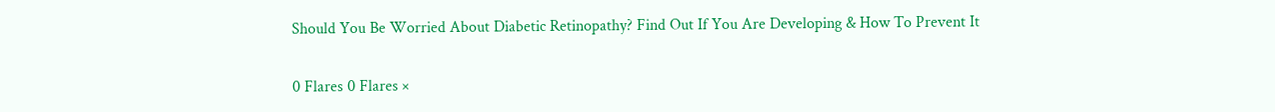Should You Be Worried About Diabetic Retinopathy? Find Out If You Are Developing & How To Prevent It

0 Flares 0 Flares ×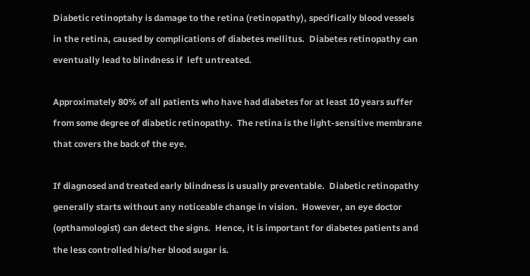Diabetic retinoptahy is damage to the retina (retinopathy), specifically blood vessels in the retina, caused by complications of diabetes mellitus.  Diabetes retinopathy can eventually lead to blindness if  left untreated.

Approximately 80% of all patients who have had diabetes for at least 10 years suffer from some degree of diabetic retinopathy.  The retina is the light-sensitive membrane that covers the back of the eye.

If diagnosed and treated early blindness is usually preventable.  Diabetic retinopathy generally starts without any noticeable change in vision.  However, an eye doctor (opthamologist) can detect the signs.  Hence, it is important for diabetes patients and the less controlled his/her blood sugar is.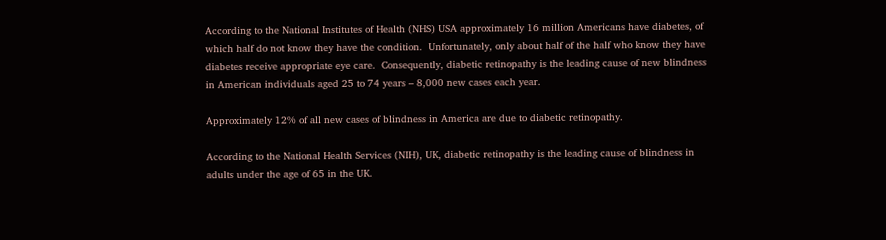According to the National Institutes of Health (NHS) USA approximately 16 million Americans have diabetes, of which half do not know they have the condition.  Unfortunately, only about half of the half who know they have diabetes receive appropriate eye care.  Consequently, diabetic retinopathy is the leading cause of new blindness in American individuals aged 25 to 74 years – 8,000 new cases each year.

Approximately 12% of all new cases of blindness in America are due to diabetic retinopathy.

According to the National Health Services (NIH), UK, diabetic retinopathy is the leading cause of blindness in adults under the age of 65 in the UK.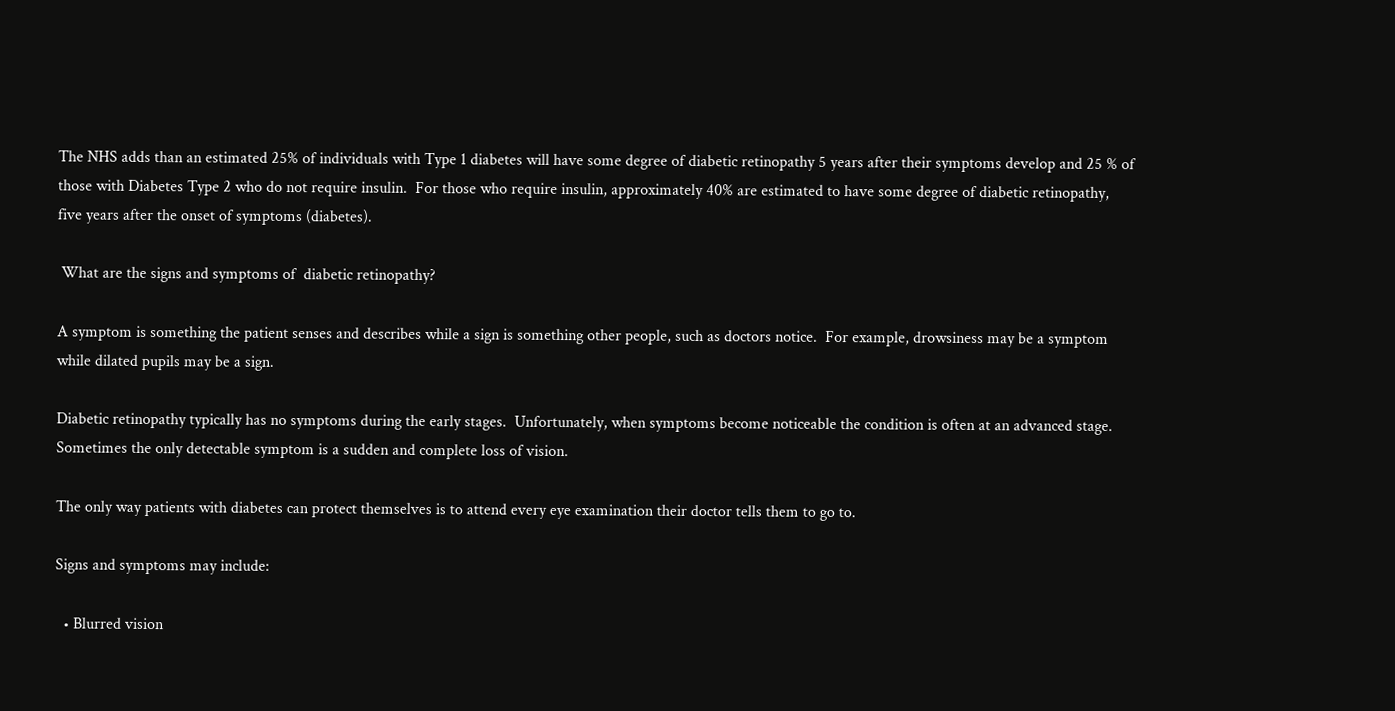The NHS adds than an estimated 25% of individuals with Type 1 diabetes will have some degree of diabetic retinopathy 5 years after their symptoms develop and 25 % of those with Diabetes Type 2 who do not require insulin.  For those who require insulin, approximately 40% are estimated to have some degree of diabetic retinopathy, five years after the onset of symptoms (diabetes).

 What are the signs and symptoms of  diabetic retinopathy?

A symptom is something the patient senses and describes while a sign is something other people, such as doctors notice.  For example, drowsiness may be a symptom while dilated pupils may be a sign.

Diabetic retinopathy typically has no symptoms during the early stages.  Unfortunately, when symptoms become noticeable the condition is often at an advanced stage.  Sometimes the only detectable symptom is a sudden and complete loss of vision.

The only way patients with diabetes can protect themselves is to attend every eye examination their doctor tells them to go to.

Signs and symptoms may include:

  • Blurred vision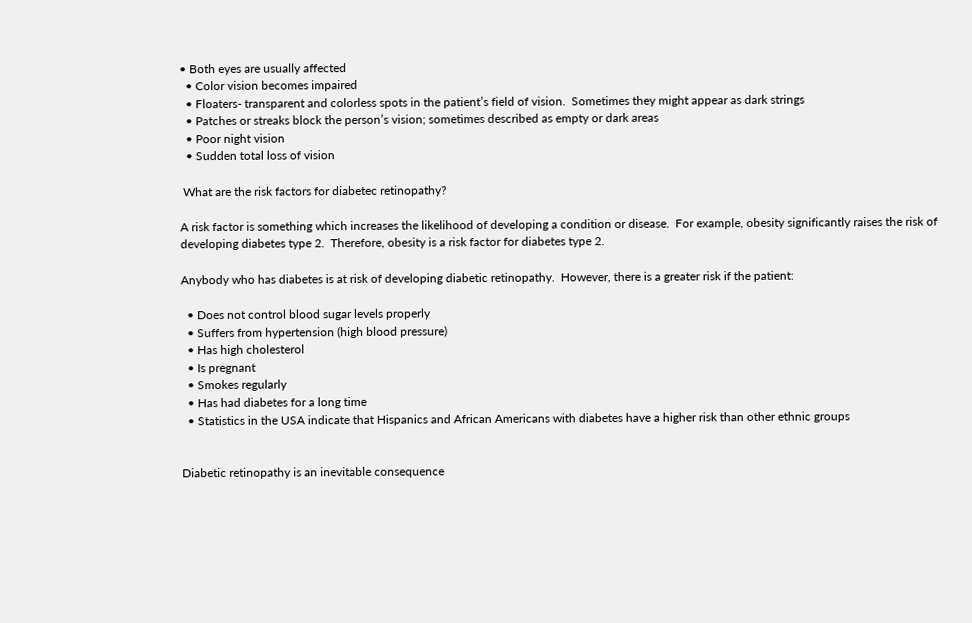• Both eyes are usually affected
  • Color vision becomes impaired
  • Floaters- transparent and colorless spots in the patient’s field of vision.  Sometimes they might appear as dark strings
  • Patches or streaks block the person’s vision; sometimes described as empty or dark areas
  • Poor night vision
  • Sudden total loss of vision

 What are the risk factors for diabetec retinopathy?

A risk factor is something which increases the likelihood of developing a condition or disease.  For example, obesity significantly raises the risk of developing diabetes type 2.  Therefore, obesity is a risk factor for diabetes type 2.

Anybody who has diabetes is at risk of developing diabetic retinopathy.  However, there is a greater risk if the patient:

  • Does not control blood sugar levels properly
  • Suffers from hypertension (high blood pressure)
  • Has high cholesterol
  • Is pregnant
  • Smokes regularly
  • Has had diabetes for a long time
  • Statistics in the USA indicate that Hispanics and African Americans with diabetes have a higher risk than other ethnic groups


Diabetic retinopathy is an inevitable consequence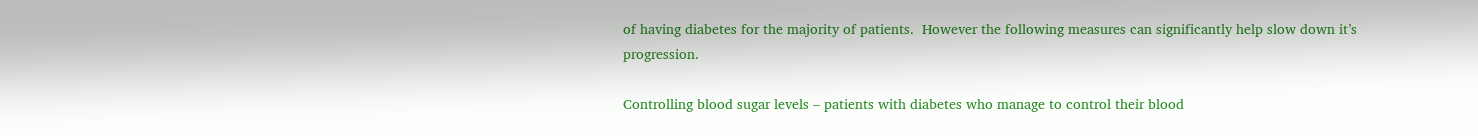of having diabetes for the majority of patients.  However the following measures can significantly help slow down it’s progression.

Controlling blood sugar levels – patients with diabetes who manage to control their blood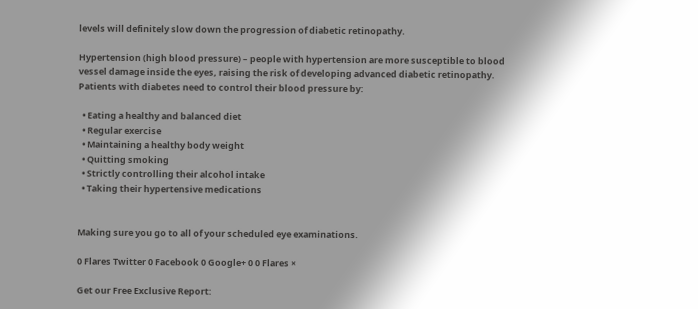levels will definitely slow down the progression of diabetic retinopathy.

Hypertension (high blood pressure) – people with hypertension are more susceptible to blood vessel damage inside the eyes, raising the risk of developing advanced diabetic retinopathy.  Patients with diabetes need to control their blood pressure by:

  • Eating a healthy and balanced diet
  • Regular exercise
  • Maintaining a healthy body weight
  • Quitting smoking
  • Strictly controlling their alcohol intake
  • Taking their hypertensive medications


Making sure you go to all of your scheduled eye examinations.

0 Flares Twitter 0 Facebook 0 Google+ 0 0 Flares ×

Get our Free Exclusive Report: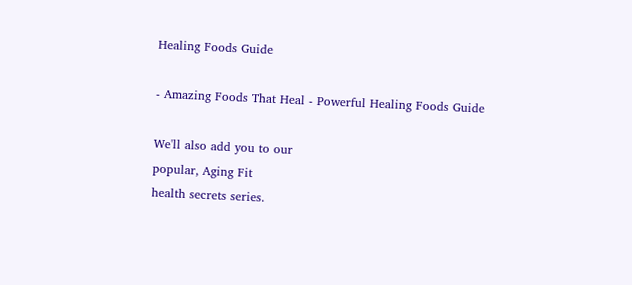Healing Foods Guide

- Amazing Foods That Heal - Powerful Healing Foods Guide

We'll also add you to our
popular, Aging Fit
health secrets series.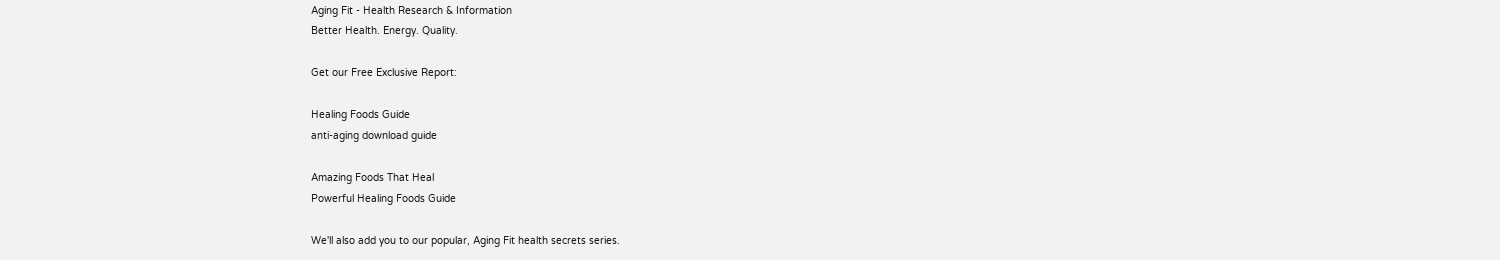Aging Fit - Health Research & Information
Better Health. Energy. Quality.

Get our Free Exclusive Report:

Healing Foods Guide
anti-aging download guide

Amazing Foods That Heal
Powerful Healing Foods Guide

We'll also add you to our popular, Aging Fit health secrets series.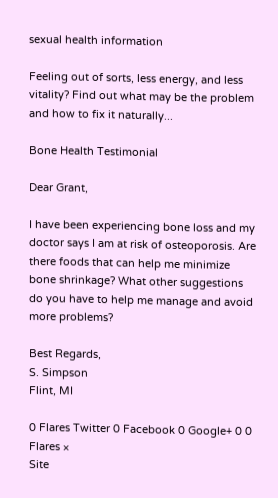sexual health information

Feeling out of sorts, less energy, and less vitality? Find out what may be the problem and how to fix it naturally...

Bone Health Testimonial

Dear Grant,

I have been experiencing bone loss and my doctor says I am at risk of osteoporosis. Are there foods that can help me minimize bone shrinkage? What other suggestions do you have to help me manage and avoid more problems?

Best Regards,
S. Simpson
Flint, MI

0 Flares Twitter 0 Facebook 0 Google+ 0 0 Flares ×
Site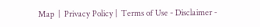Map  |  Privacy Policy |  Terms of Use - Disclaimer -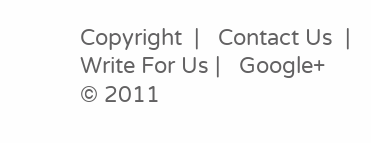Copyright  |   Contact Us  |   Write For Us |   Google+
© 2011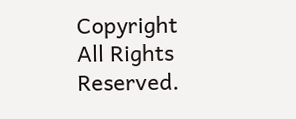Copyright All Rights Reserved.